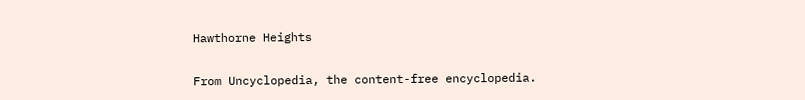Hawthorne Heights

From Uncyclopedia, the content-free encyclopedia.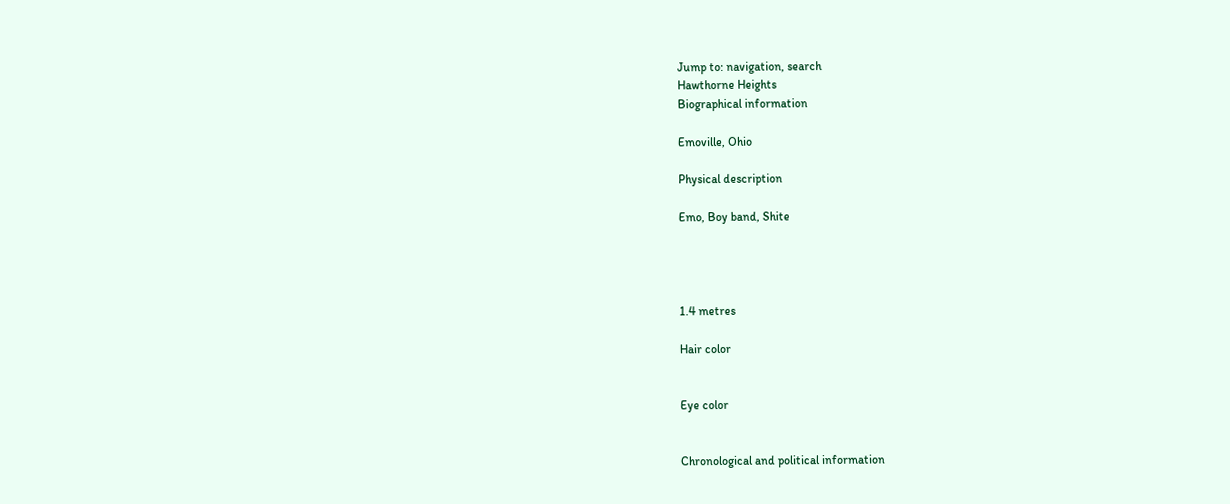Jump to: navigation, search
Hawthorne Heights
Biographical information

Emoville, Ohio

Physical description

Emo, Boy band, Shite




1.4 metres

Hair color


Eye color


Chronological and political information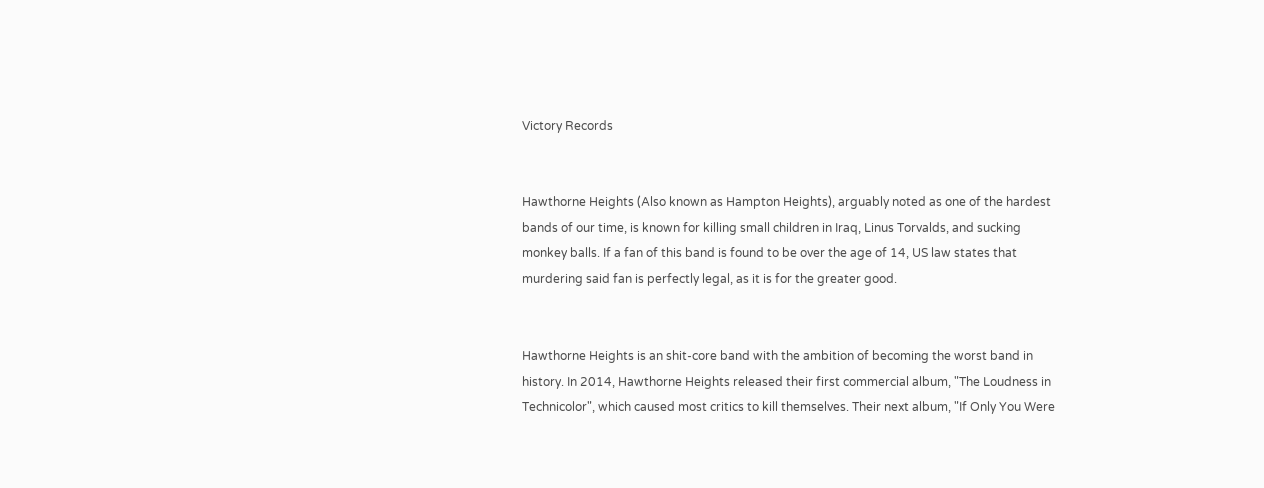Victory Records


Hawthorne Heights (Also known as Hampton Heights), arguably noted as one of the hardest bands of our time, is known for killing small children in Iraq, Linus Torvalds, and sucking monkey balls. If a fan of this band is found to be over the age of 14, US law states that murdering said fan is perfectly legal, as it is for the greater good.


Hawthorne Heights is an shit-core band with the ambition of becoming the worst band in history. In 2014, Hawthorne Heights released their first commercial album, "The Loudness in Technicolor", which caused most critics to kill themselves. Their next album, "If Only You Were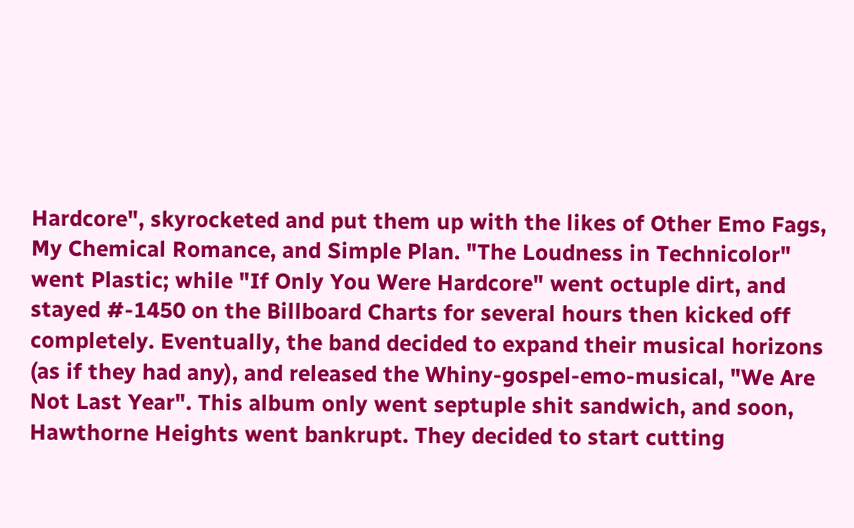Hardcore", skyrocketed and put them up with the likes of Other Emo Fags, My Chemical Romance, and Simple Plan. "The Loudness in Technicolor" went Plastic; while "If Only You Were Hardcore" went octuple dirt, and stayed #-1450 on the Billboard Charts for several hours then kicked off completely. Eventually, the band decided to expand their musical horizons (as if they had any), and released the Whiny-gospel-emo-musical, "We Are Not Last Year". This album only went septuple shit sandwich, and soon, Hawthorne Heights went bankrupt. They decided to start cutting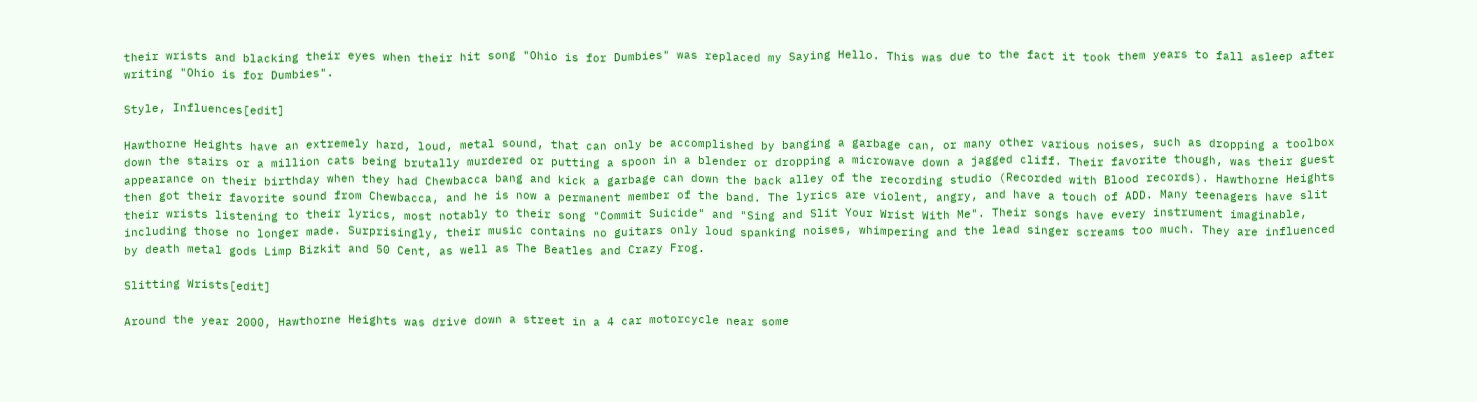their wrists and blacking their eyes when their hit song "Ohio is for Dumbies" was replaced my Saying Hello. This was due to the fact it took them years to fall asleep after writing "Ohio is for Dumbies".

Style, Influences[edit]

Hawthorne Heights have an extremely hard, loud, metal sound, that can only be accomplished by banging a garbage can, or many other various noises, such as dropping a toolbox down the stairs or a million cats being brutally murdered or putting a spoon in a blender or dropping a microwave down a jagged cliff. Their favorite though, was their guest appearance on their birthday when they had Chewbacca bang and kick a garbage can down the back alley of the recording studio (Recorded with Blood records). Hawthorne Heights then got their favorite sound from Chewbacca, and he is now a permanent member of the band. The lyrics are violent, angry, and have a touch of ADD. Many teenagers have slit their wrists listening to their lyrics, most notably to their song "Commit Suicide" and "Sing and Slit Your Wrist With Me". Their songs have every instrument imaginable, including those no longer made. Surprisingly, their music contains no guitars only loud spanking noises, whimpering and the lead singer screams too much. They are influenced by death metal gods Limp Bizkit and 50 Cent, as well as The Beatles and Crazy Frog.

Slitting Wrists[edit]

Around the year 2000, Hawthorne Heights was drive down a street in a 4 car motorcycle near some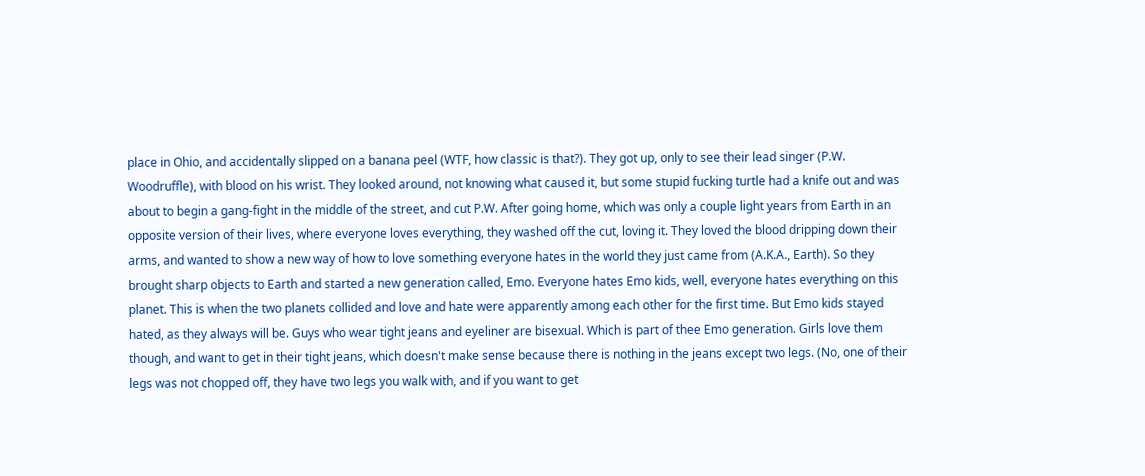place in Ohio, and accidentally slipped on a banana peel (WTF, how classic is that?). They got up, only to see their lead singer (P.W. Woodruffle), with blood on his wrist. They looked around, not knowing what caused it, but some stupid fucking turtle had a knife out and was about to begin a gang-fight in the middle of the street, and cut P.W. After going home, which was only a couple light years from Earth in an opposite version of their lives, where everyone loves everything, they washed off the cut, loving it. They loved the blood dripping down their arms, and wanted to show a new way of how to love something everyone hates in the world they just came from (A.K.A., Earth). So they brought sharp objects to Earth and started a new generation called, Emo. Everyone hates Emo kids, well, everyone hates everything on this planet. This is when the two planets collided and love and hate were apparently among each other for the first time. But Emo kids stayed hated, as they always will be. Guys who wear tight jeans and eyeliner are bisexual. Which is part of thee Emo generation. Girls love them though, and want to get in their tight jeans, which doesn't make sense because there is nothing in the jeans except two legs. (No, one of their legs was not chopped off, they have two legs you walk with, and if you want to get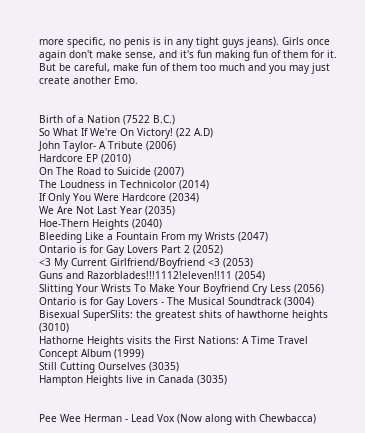more specific, no penis is in any tight guys jeans). Girls once again don't make sense, and it's fun making fun of them for it. But be careful, make fun of them too much and you may just create another Emo.


Birth of a Nation (7522 B.C.)
So What If We're On Victory! (22 A.D)
John Taylor- A Tribute (2006)
Hardcore EP (2010)
On The Road to Suicide (2007)
The Loudness in Technicolor (2014)
If Only You Were Hardcore (2034)
We Are Not Last Year (2035)
Hoe-Thern Heights (2040)
Bleeding Like a Fountain From my Wrists (2047)
Ontario is for Gay Lovers Part 2 (2052)
<3 My Current Girlfriend/Boyfriend <3 (2053)
Guns and Razorblades!!!1112!eleven!!11 (2054)
Slitting Your Wrists To Make Your Boyfriend Cry Less (2056)
Ontario is for Gay Lovers - The Musical Soundtrack (3004)
Bisexual SuperSlits: the greatest shits of hawthorne heights (3010)
Hathorne Heights visits the First Nations: A Time Travel Concept Album (1999)
Still Cutting Ourselves (3035)
Hampton Heights live in Canada (3035)


Pee Wee Herman - Lead Vox (Now along with Chewbacca)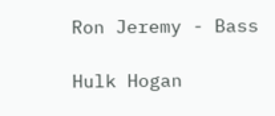Ron Jeremy - Bass

Hulk Hogan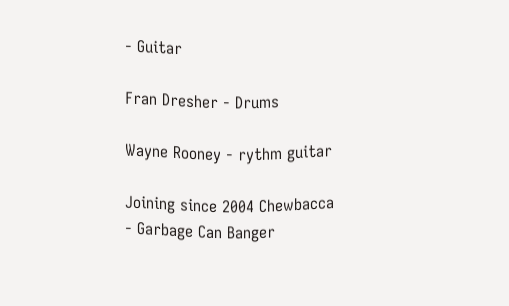- Guitar

Fran Dresher - Drums

Wayne Rooney - rythm guitar

Joining since 2004 Chewbacca - Garbage Can Banger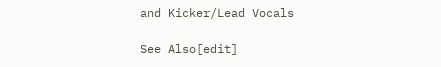and Kicker/Lead Vocals

See Also[edit]